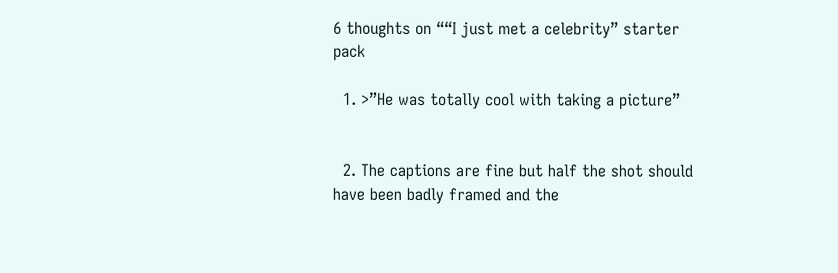6 thoughts on ““I just met a celebrity” starter pack

  1. >”He was totally cool with taking a picture”


  2. The captions are fine but half the shot should have been badly framed and the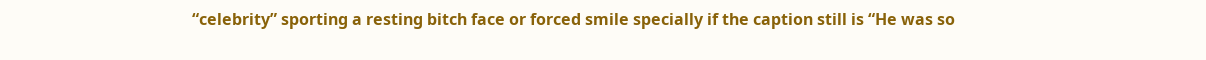“celebrity” sporting a resting bitch face or forced smile specially if the caption still is “He was so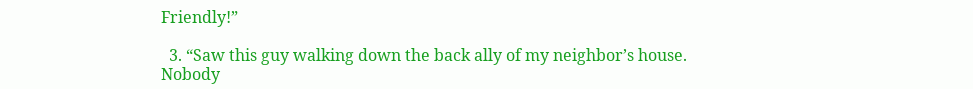Friendly!”

  3. “Saw this guy walking down the back ally of my neighbor’s house. Nobody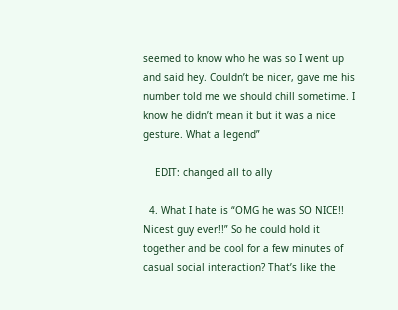seemed to know who he was so I went up and said hey. Couldn’t be nicer, gave me his number told me we should chill sometime. I know he didn’t mean it but it was a nice gesture. What a legend”

    EDIT: changed all to ally

  4. What I hate is “OMG he was SO NICE!! Nicest guy ever!!” So he could hold it together and be cool for a few minutes of casual social interaction? That’s like the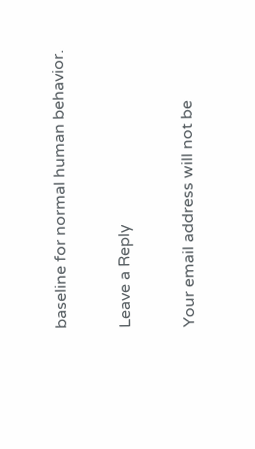baseline for normal human behavior.

Leave a Reply

Your email address will not be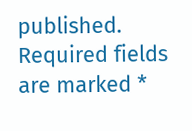published. Required fields are marked *